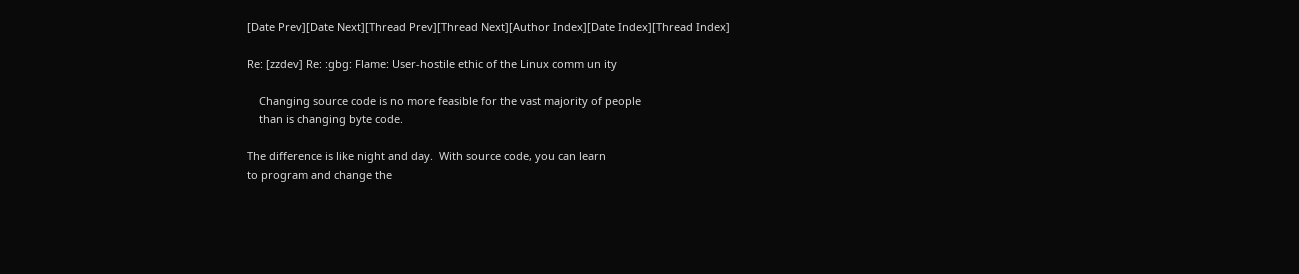[Date Prev][Date Next][Thread Prev][Thread Next][Author Index][Date Index][Thread Index]

Re: [zzdev] Re: :gbg: Flame: User-hostile ethic of the Linux comm un ity

    Changing source code is no more feasible for the vast majority of people
    than is changing byte code.

The difference is like night and day.  With source code, you can learn
to program and change the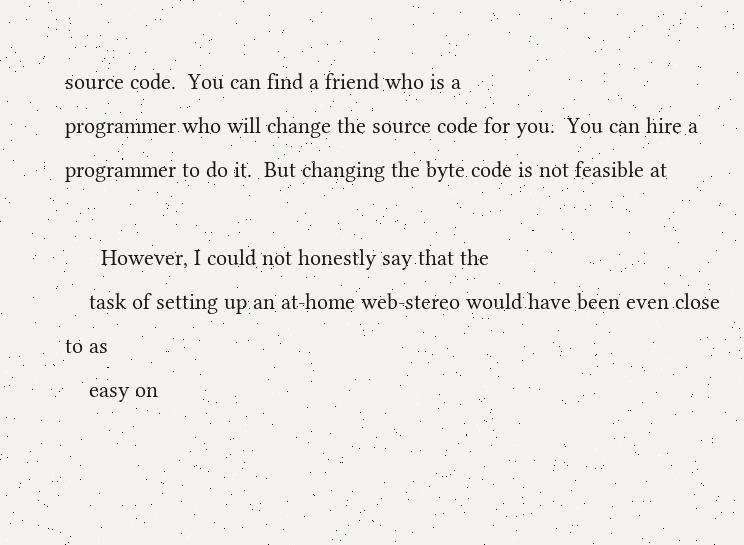source code.  You can find a friend who is a
programmer who will change the source code for you.  You can hire a
programmer to do it.  But changing the byte code is not feasible at

      However, I could not honestly say that the
    task of setting up an at-home web-stereo would have been even close to as
    easy on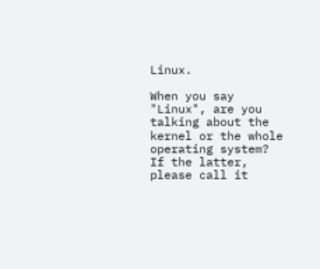Linux.

When you say "Linux", are you talking about the kernel or the whole
operating system?  If the latter, please call it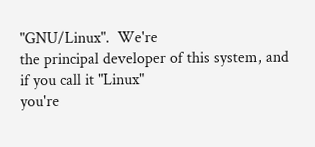"GNU/Linux".  We're
the principal developer of this system, and if you call it "Linux"
you're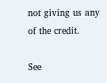not giving us any of the credit.

See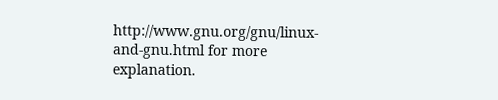http://www.gnu.org/gnu/linux-and-gnu.html for more explanation.